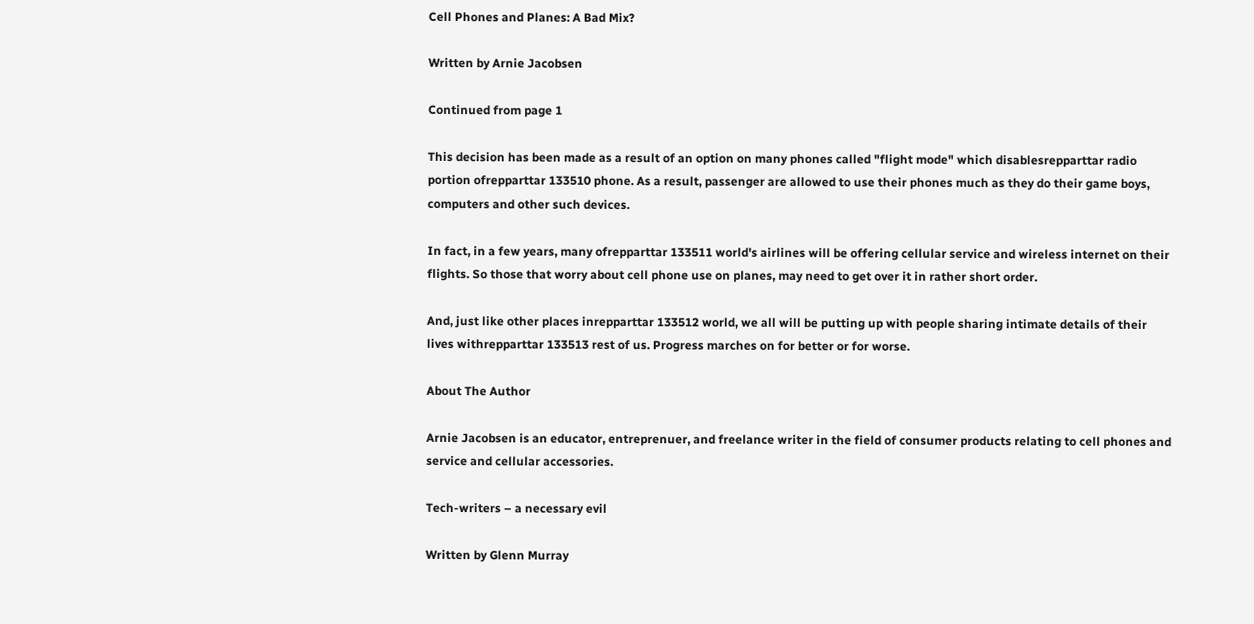Cell Phones and Planes: A Bad Mix?

Written by Arnie Jacobsen

Continued from page 1

This decision has been made as a result of an option on many phones called "flight mode" which disablesrepparttar radio portion ofrepparttar 133510 phone. As a result, passenger are allowed to use their phones much as they do their game boys, computers and other such devices.

In fact, in a few years, many ofrepparttar 133511 world's airlines will be offering cellular service and wireless internet on their flights. So those that worry about cell phone use on planes, may need to get over it in rather short order.

And, just like other places inrepparttar 133512 world, we all will be putting up with people sharing intimate details of their lives withrepparttar 133513 rest of us. Progress marches on for better or for worse.

About The Author

Arnie Jacobsen is an educator, entreprenuer, and freelance writer in the field of consumer products relating to cell phones and service and cellular accessories.

Tech-writers – a necessary evil

Written by Glenn Murray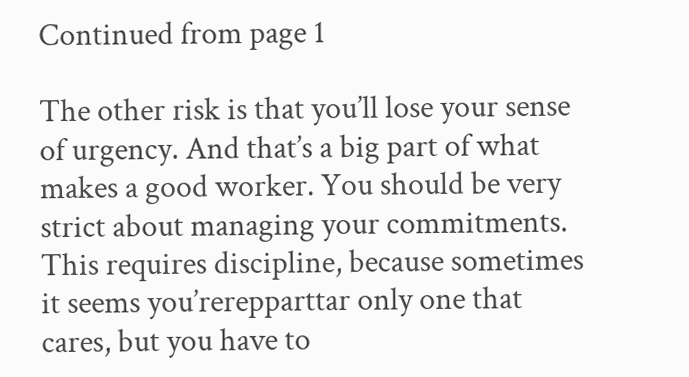Continued from page 1

The other risk is that you’ll lose your sense of urgency. And that’s a big part of what makes a good worker. You should be very strict about managing your commitments. This requires discipline, because sometimes it seems you’rerepparttar only one that cares, but you have to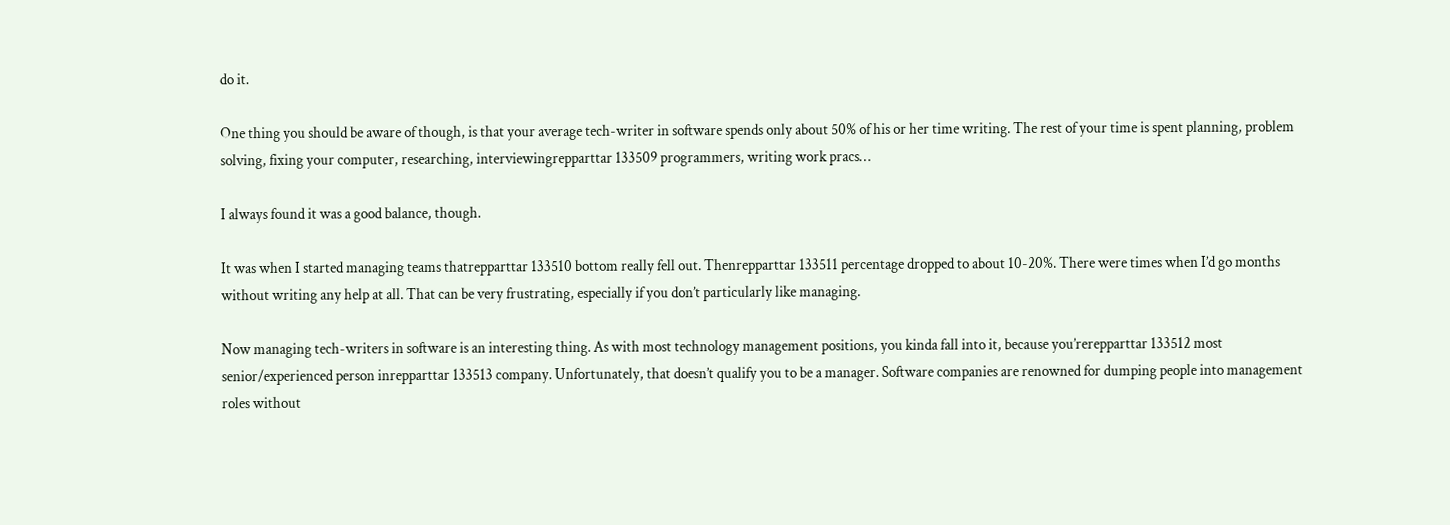do it.

One thing you should be aware of though, is that your average tech-writer in software spends only about 50% of his or her time writing. The rest of your time is spent planning, problem solving, fixing your computer, researching, interviewingrepparttar 133509 programmers, writing work pracs…

I always found it was a good balance, though.

It was when I started managing teams thatrepparttar 133510 bottom really fell out. Thenrepparttar 133511 percentage dropped to about 10-20%. There were times when I’d go months without writing any help at all. That can be very frustrating, especially if you don’t particularly like managing.

Now managing tech-writers in software is an interesting thing. As with most technology management positions, you kinda fall into it, because you’rerepparttar 133512 most senior/experienced person inrepparttar 133513 company. Unfortunately, that doesn’t qualify you to be a manager. Software companies are renowned for dumping people into management roles without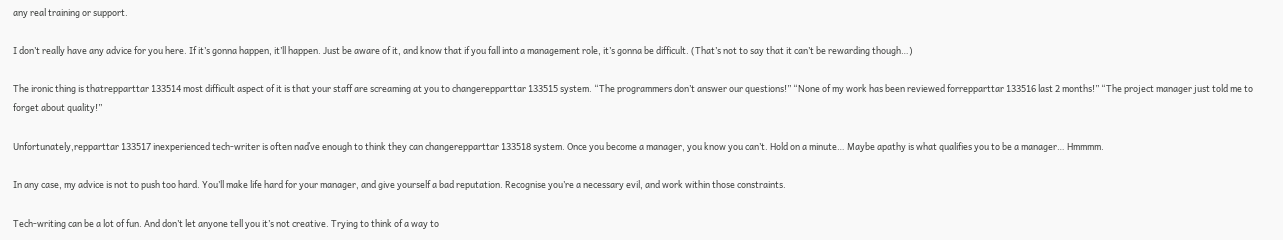any real training or support.

I don’t really have any advice for you here. If it’s gonna happen, it’ll happen. Just be aware of it, and know that if you fall into a management role, it’s gonna be difficult. (That’s not to say that it can’t be rewarding though…)

The ironic thing is thatrepparttar 133514 most difficult aspect of it is that your staff are screaming at you to changerepparttar 133515 system. “The programmers don’t answer our questions!” “None of my work has been reviewed forrepparttar 133516 last 2 months!” “The project manager just told me to forget about quality!”

Unfortunately,repparttar 133517 inexperienced tech-writer is often naďve enough to think they can changerepparttar 133518 system. Once you become a manager, you know you can’t. Hold on a minute… Maybe apathy is what qualifies you to be a manager… Hmmmm.

In any case, my advice is not to push too hard. You’ll make life hard for your manager, and give yourself a bad reputation. Recognise you’re a necessary evil, and work within those constraints.

Tech-writing can be a lot of fun. And don’t let anyone tell you it’s not creative. Trying to think of a way to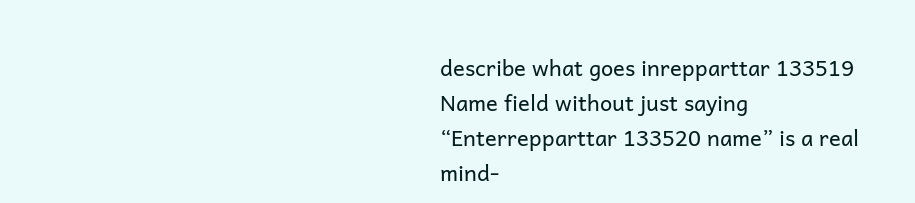describe what goes inrepparttar 133519 Name field without just saying “Enterrepparttar 133520 name” is a real mind-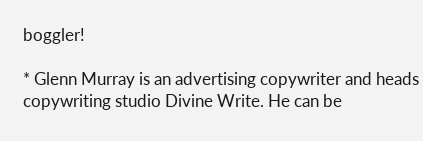boggler!

* Glenn Murray is an advertising copywriter and heads copywriting studio Divine Write. He can be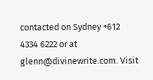contacted on Sydney +612 4334 6222 or at glenn@divinewrite.com. Visit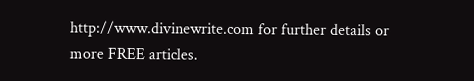http://www.divinewrite.com for further details or more FREE articles.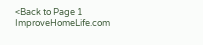<Back to Page 1
ImproveHomeLife.com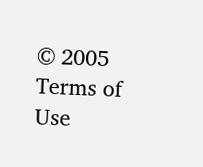© 2005
Terms of Use